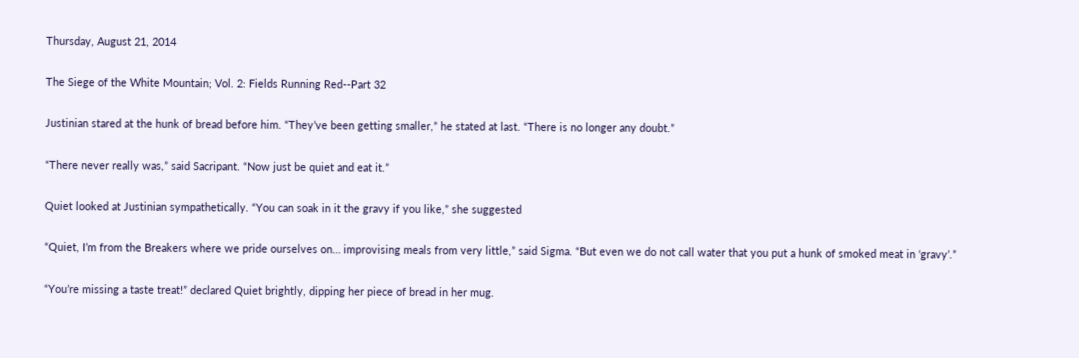Thursday, August 21, 2014

The Siege of the White Mountain; Vol. 2: Fields Running Red--Part 32

Justinian stared at the hunk of bread before him. “They’ve been getting smaller,” he stated at last. “There is no longer any doubt.”

“There never really was,” said Sacripant. “Now just be quiet and eat it.”

Quiet looked at Justinian sympathetically. “You can soak in it the gravy if you like,” she suggested

“Quiet, I’m from the Breakers where we pride ourselves on… improvising meals from very little,” said Sigma. “But even we do not call water that you put a hunk of smoked meat in ‘gravy’.”

“You’re missing a taste treat!” declared Quiet brightly, dipping her piece of bread in her mug.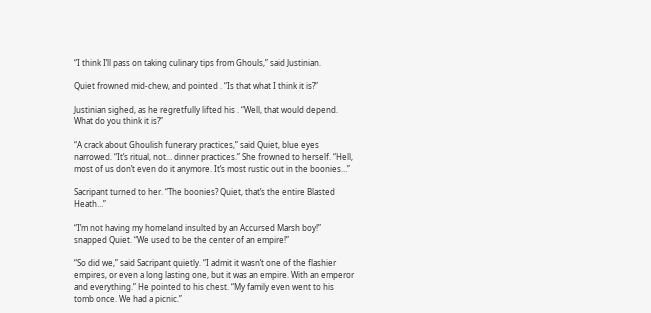“I think I’ll pass on taking culinary tips from Ghouls,” said Justinian.

Quiet frowned mid-chew, and pointed . “Is that what I think it is?”

Justinian sighed, as he regretfully lifted his . “Well, that would depend. What do you think it is?”

“A crack about Ghoulish funerary practices,” said Quiet, blue eyes narrowed. “It’s ritual, not… dinner practices.” She frowned to herself. “Hell, most of us don’t even do it anymore. It’s most rustic out in the boonies…”

Sacripant turned to her. “The boonies? Quiet, that’s the entire Blasted Heath…”

“I’m not having my homeland insulted by an Accursed Marsh boy!” snapped Quiet. “We used to be the center of an empire!”

“So did we,” said Sacripant quietly. “I admit it wasn’t one of the flashier empires, or even a long lasting one, but it was an empire. With an emperor and everything.” He pointed to his chest. “My family even went to his tomb once. We had a picnic.”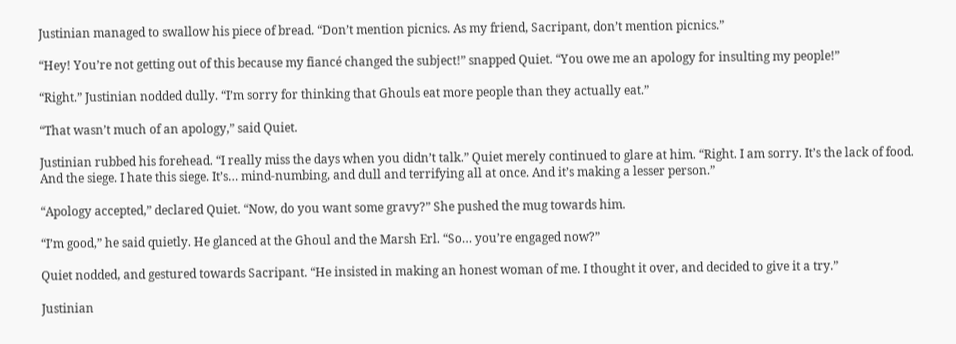Justinian managed to swallow his piece of bread. “Don’t mention picnics. As my friend, Sacripant, don’t mention picnics.”

“Hey! You’re not getting out of this because my fiancé changed the subject!” snapped Quiet. “You owe me an apology for insulting my people!”

“Right.” Justinian nodded dully. “I’m sorry for thinking that Ghouls eat more people than they actually eat.”

“That wasn’t much of an apology,” said Quiet.

Justinian rubbed his forehead. “I really miss the days when you didn’t talk.” Quiet merely continued to glare at him. “Right. I am sorry. It’s the lack of food. And the siege. I hate this siege. It’s… mind-numbing, and dull and terrifying all at once. And it’s making a lesser person.”

“Apology accepted,” declared Quiet. “Now, do you want some gravy?” She pushed the mug towards him.

“I’m good,” he said quietly. He glanced at the Ghoul and the Marsh Erl. “So… you’re engaged now?”

Quiet nodded, and gestured towards Sacripant. “He insisted in making an honest woman of me. I thought it over, and decided to give it a try.”

Justinian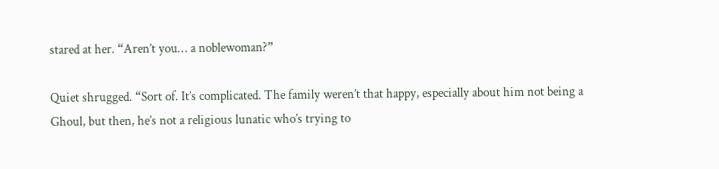stared at her. “Aren’t you… a noblewoman?”

Quiet shrugged. “Sort of. It’s complicated. The family weren’t that happy, especially about him not being a Ghoul, but then, he’s not a religious lunatic who’s trying to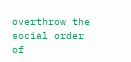overthrow the social order of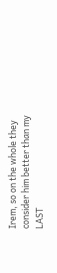Irem, so on the whole they consider him better than my LAST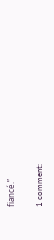fiancé.”

1 comment: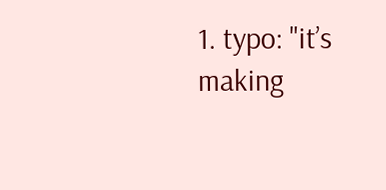1. typo: "it’s making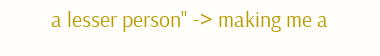a lesser person" -> making me a